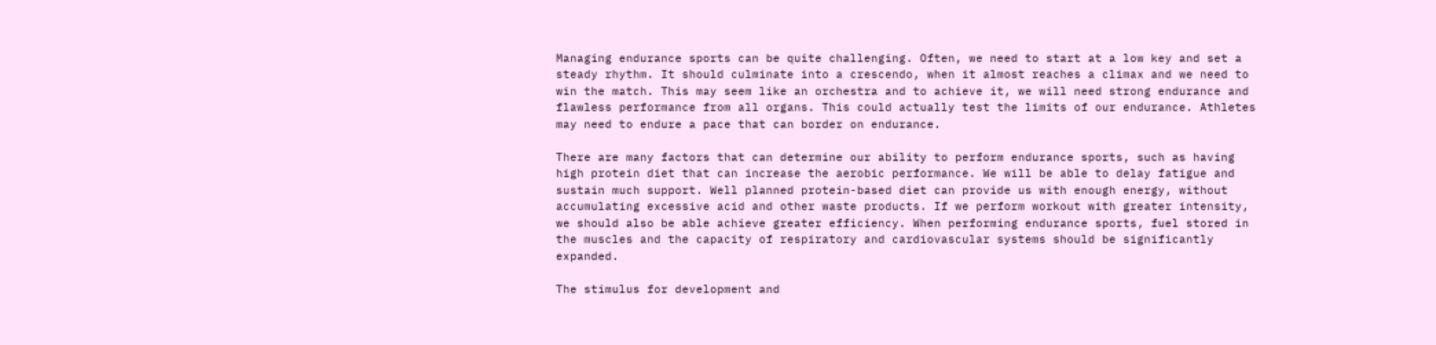Managing endurance sports can be quite challenging. Often, we need to start at a low key and set a steady rhythm. It should culminate into a crescendo, when it almost reaches a climax and we need to win the match. This may seem like an orchestra and to achieve it, we will need strong endurance and flawless performance from all organs. This could actually test the limits of our endurance. Athletes may need to endure a pace that can border on endurance.

There are many factors that can determine our ability to perform endurance sports, such as having high protein diet that can increase the aerobic performance. We will be able to delay fatigue and sustain much support. Well planned protein-based diet can provide us with enough energy, without accumulating excessive acid and other waste products. If we perform workout with greater intensity, we should also be able achieve greater efficiency. When performing endurance sports, fuel stored in the muscles and the capacity of respiratory and cardiovascular systems should be significantly expanded.

The stimulus for development and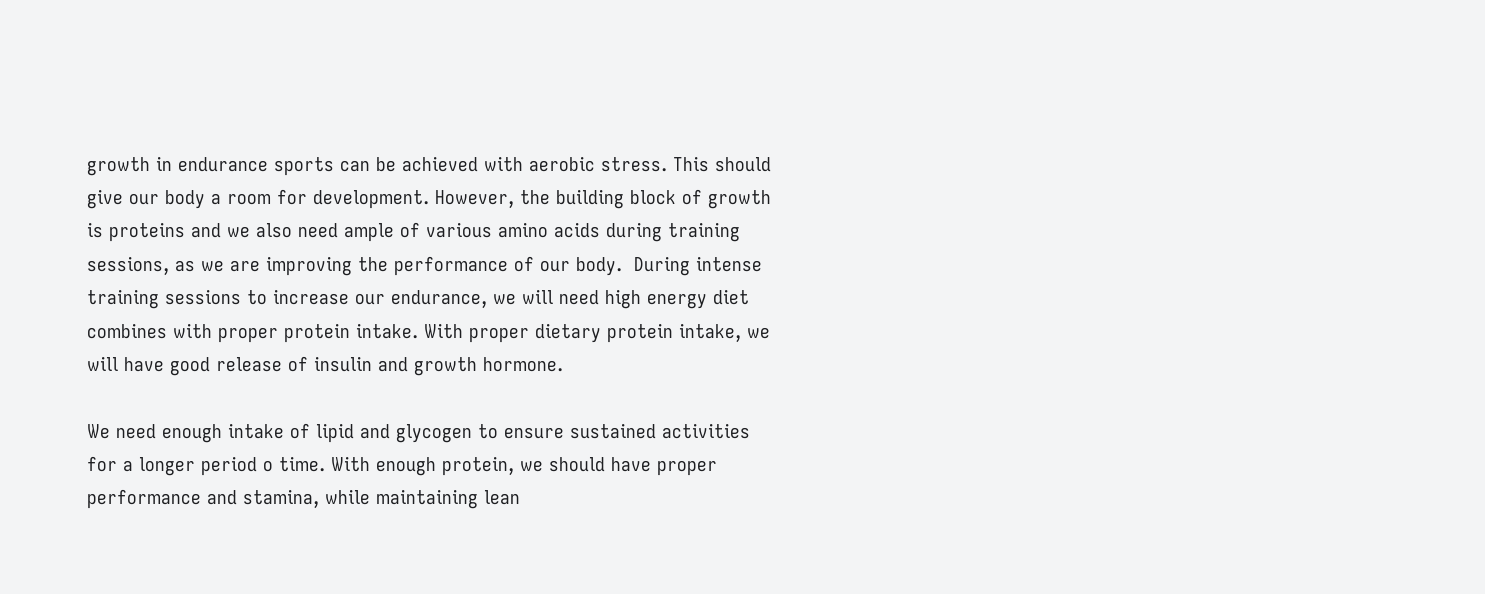growth in endurance sports can be achieved with aerobic stress. This should give our body a room for development. However, the building block of growth is proteins and we also need ample of various amino acids during training sessions, as we are improving the performance of our body.  During intense training sessions to increase our endurance, we will need high energy diet combines with proper protein intake. With proper dietary protein intake, we will have good release of insulin and growth hormone.

We need enough intake of lipid and glycogen to ensure sustained activities for a longer period o time. With enough protein, we should have proper performance and stamina, while maintaining lean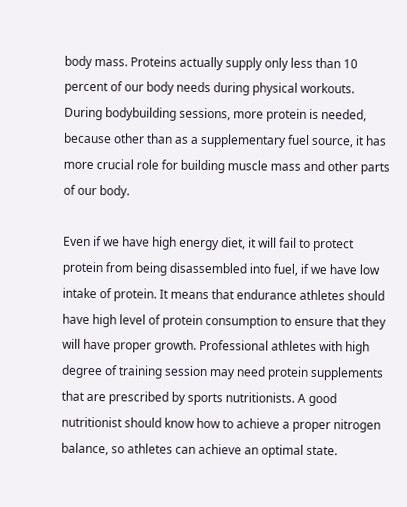body mass. Proteins actually supply only less than 10 percent of our body needs during physical workouts. During bodybuilding sessions, more protein is needed, because other than as a supplementary fuel source, it has more crucial role for building muscle mass and other parts of our body.

Even if we have high energy diet, it will fail to protect protein from being disassembled into fuel, if we have low intake of protein. It means that endurance athletes should have high level of protein consumption to ensure that they will have proper growth. Professional athletes with high degree of training session may need protein supplements that are prescribed by sports nutritionists. A good nutritionist should know how to achieve a proper nitrogen balance, so athletes can achieve an optimal state.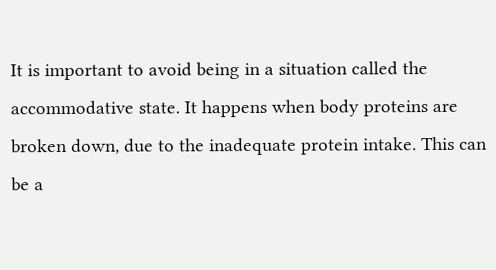It is important to avoid being in a situation called the accommodative state. It happens when body proteins are broken down, due to the inadequate protein intake. This can be a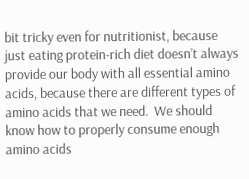bit tricky even for nutritionist, because just eating protein-rich diet doesn’t always provide our body with all essential amino acids, because there are different types of amino acids that we need.  We should know how to properly consume enough amino acids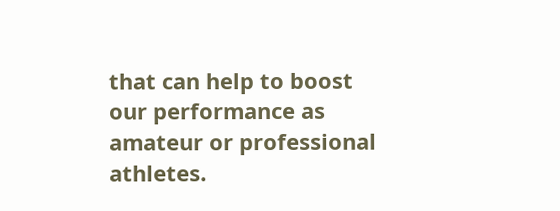that can help to boost our performance as amateur or professional athletes.